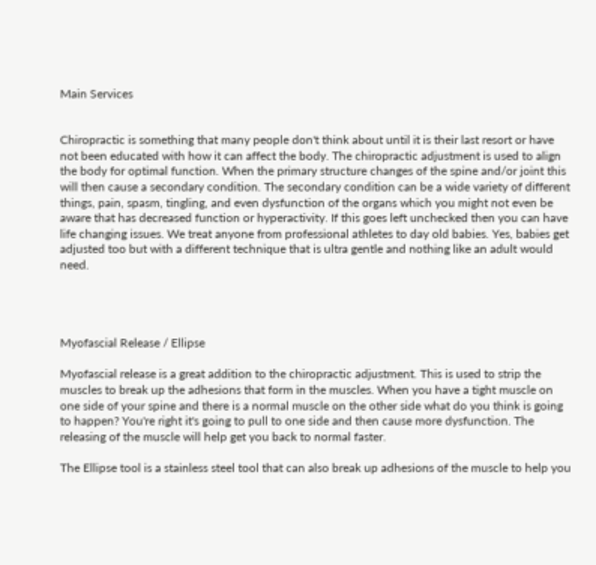Main Services


Chiropractic is something that many people don't think about until it is their last resort or have not been educated with how it can affect the body. The chiropractic adjustment is used to align the body for optimal function. When the primary structure changes of the spine and/or joint this will then cause a secondary condition. The secondary condition can be a wide variety of different things, pain, spasm, tingling, and even dysfunction of the organs which you might not even be aware that has decreased function or hyperactivity. If this goes left unchecked then you can have life changing issues. We treat anyone from professional athletes to day old babies. Yes, babies get adjusted too but with a different technique that is ultra gentle and nothing like an adult would need.




Myofascial Release / Ellipse

Myofascial release is a great addition to the chiropractic adjustment. This is used to strip the muscles to break up the adhesions that form in the muscles. When you have a tight muscle on one side of your spine and there is a normal muscle on the other side what do you think is going to happen? You're right it's going to pull to one side and then cause more dysfunction. The releasing of the muscle will help get you back to normal faster.

The Ellipse tool is a stainless steel tool that can also break up adhesions of the muscle to help you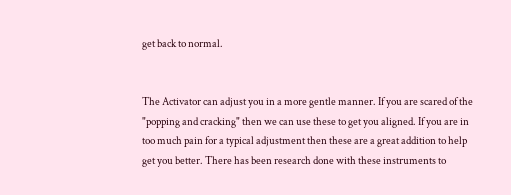get back to normal.


The Activator can adjust you in a more gentle manner. If you are scared of the "popping and cracking" then we can use these to get you aligned. If you are in too much pain for a typical adjustment then these are a great addition to help get you better. There has been research done with these instruments to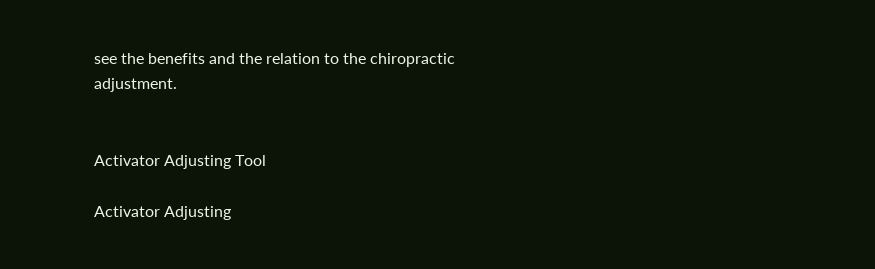see the benefits and the relation to the chiropractic adjustment.


Activator Adjusting Tool

Activator Adjusting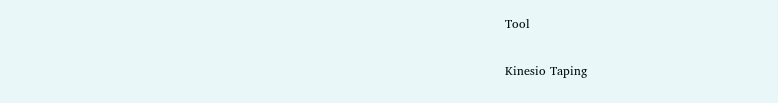Tool

Kinesio Taping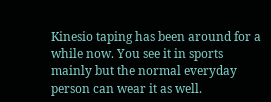Kinesio taping has been around for a while now. You see it in sports mainly but the normal everyday person can wear it as well.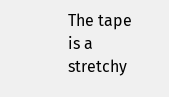The tape is a stretchy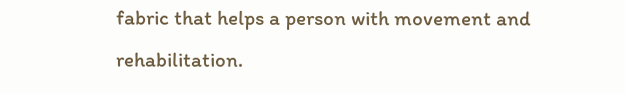fabric that helps a person with movement and rehabilitation.